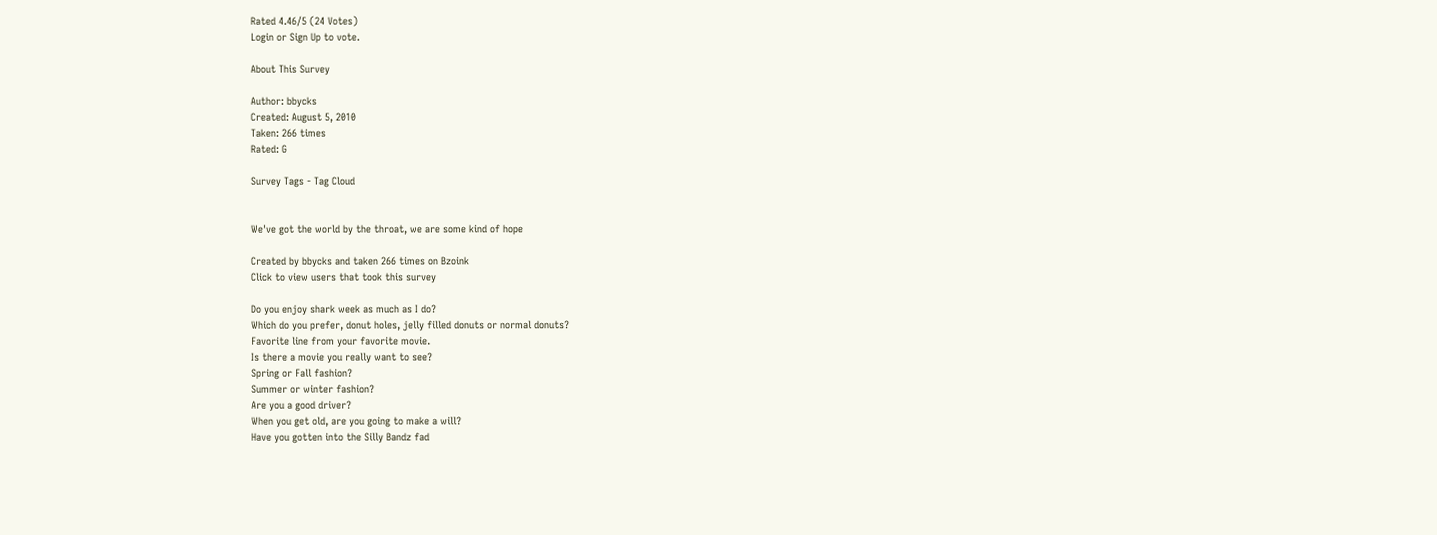Rated 4.46/5 (24 Votes)
Login or Sign Up to vote.

About This Survey

Author: bbycks
Created: August 5, 2010
Taken: 266 times
Rated: G

Survey Tags - Tag Cloud


We've got the world by the throat, we are some kind of hope

Created by bbycks and taken 266 times on Bzoink
Click to view users that took this survey

Do you enjoy shark week as much as I do?
Which do you prefer, donut holes, jelly filled donuts or normal donuts?
Favorite line from your favorite movie.
Is there a movie you really want to see?
Spring or Fall fashion?
Summer or winter fashion?
Are you a good driver?
When you get old, are you going to make a will?
Have you gotten into the Silly Bandz fad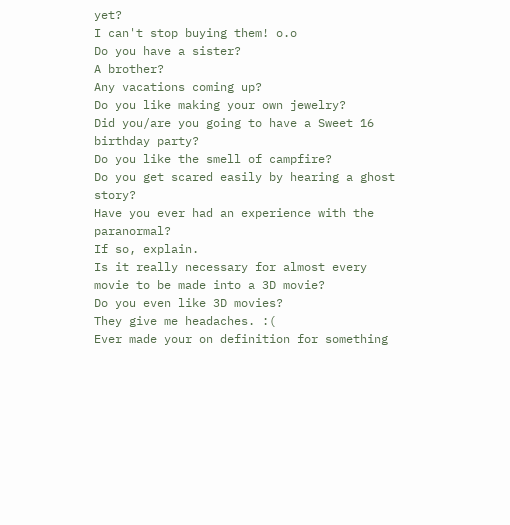yet?
I can't stop buying them! o.o
Do you have a sister?
A brother?
Any vacations coming up?
Do you like making your own jewelry?
Did you/are you going to have a Sweet 16 birthday party?
Do you like the smell of campfire?
Do you get scared easily by hearing a ghost story?
Have you ever had an experience with the paranormal?
If so, explain.
Is it really necessary for almost every movie to be made into a 3D movie?
Do you even like 3D movies?
They give me headaches. :(
Ever made your on definition for something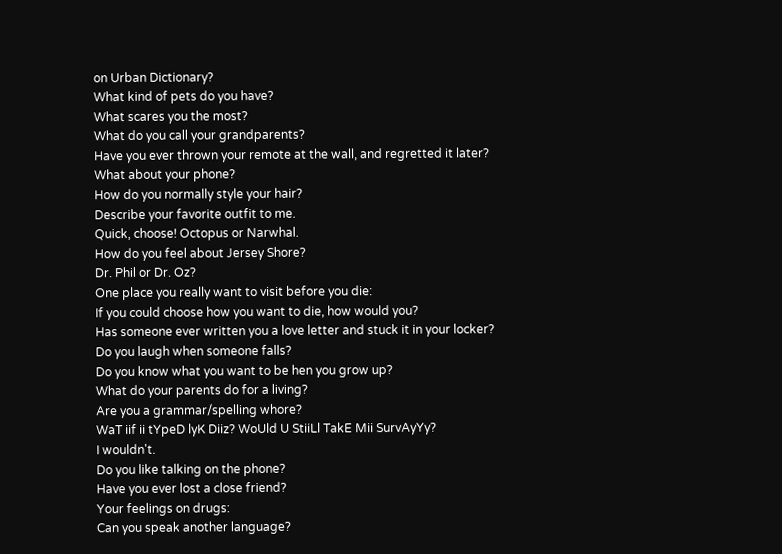on Urban Dictionary?
What kind of pets do you have?
What scares you the most?
What do you call your grandparents?
Have you ever thrown your remote at the wall, and regretted it later?
What about your phone?
How do you normally style your hair?
Describe your favorite outfit to me.
Quick, choose! Octopus or Narwhal.
How do you feel about Jersey Shore?
Dr. Phil or Dr. Oz?
One place you really want to visit before you die:
If you could choose how you want to die, how would you?
Has someone ever written you a love letter and stuck it in your locker?
Do you laugh when someone falls?
Do you know what you want to be hen you grow up?
What do your parents do for a living?
Are you a grammar/spelling whore?
WaT iif ii tYpeD lyK Diiz? WoUld U StiiLl TakE Mii SurvAyYy?
I wouldn't.
Do you like talking on the phone?
Have you ever lost a close friend?
Your feelings on drugs:
Can you speak another language?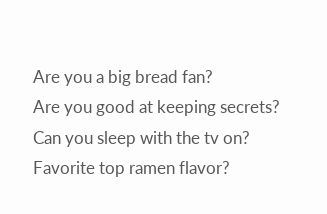Are you a big bread fan?
Are you good at keeping secrets?
Can you sleep with the tv on?
Favorite top ramen flavor?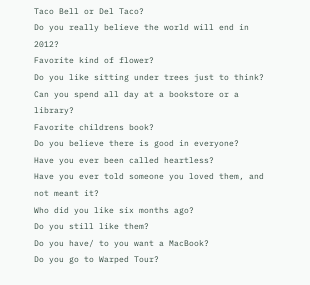Taco Bell or Del Taco?
Do you really believe the world will end in 2012?
Favorite kind of flower?
Do you like sitting under trees just to think?
Can you spend all day at a bookstore or a library?
Favorite childrens book?
Do you believe there is good in everyone?
Have you ever been called heartless?
Have you ever told someone you loved them, and not meant it?
Who did you like six months ago?
Do you still like them?
Do you have/ to you want a MacBook?
Do you go to Warped Tour?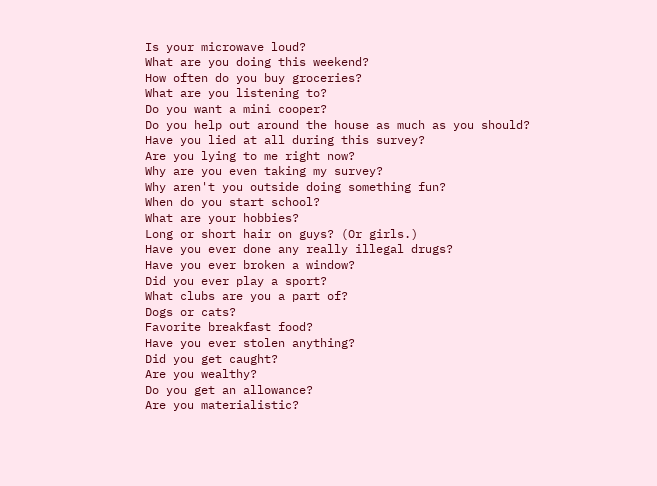Is your microwave loud?
What are you doing this weekend?
How often do you buy groceries?
What are you listening to?
Do you want a mini cooper?
Do you help out around the house as much as you should?
Have you lied at all during this survey?
Are you lying to me right now?
Why are you even taking my survey?
Why aren't you outside doing something fun?
When do you start school?
What are your hobbies?
Long or short hair on guys? (Or girls.)
Have you ever done any really illegal drugs?
Have you ever broken a window?
Did you ever play a sport?
What clubs are you a part of?
Dogs or cats?
Favorite breakfast food?
Have you ever stolen anything?
Did you get caught?
Are you wealthy?
Do you get an allowance?
Are you materialistic?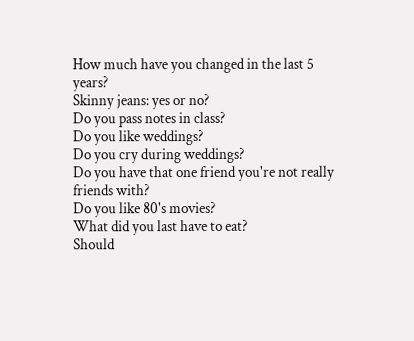How much have you changed in the last 5 years?
Skinny jeans: yes or no?
Do you pass notes in class?
Do you like weddings?
Do you cry during weddings?
Do you have that one friend you're not really friends with?
Do you like 80's movies?
What did you last have to eat?
Should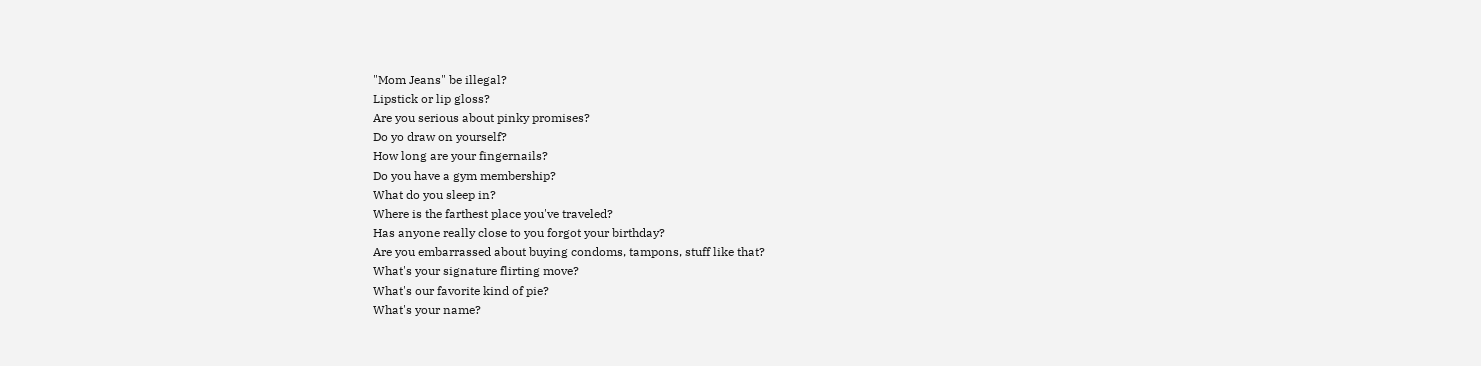"Mom Jeans" be illegal?
Lipstick or lip gloss?
Are you serious about pinky promises?
Do yo draw on yourself?
How long are your fingernails?
Do you have a gym membership?
What do you sleep in?
Where is the farthest place you've traveled?
Has anyone really close to you forgot your birthday?
Are you embarrassed about buying condoms, tampons, stuff like that?
What's your signature flirting move?
What's our favorite kind of pie?
What's your name?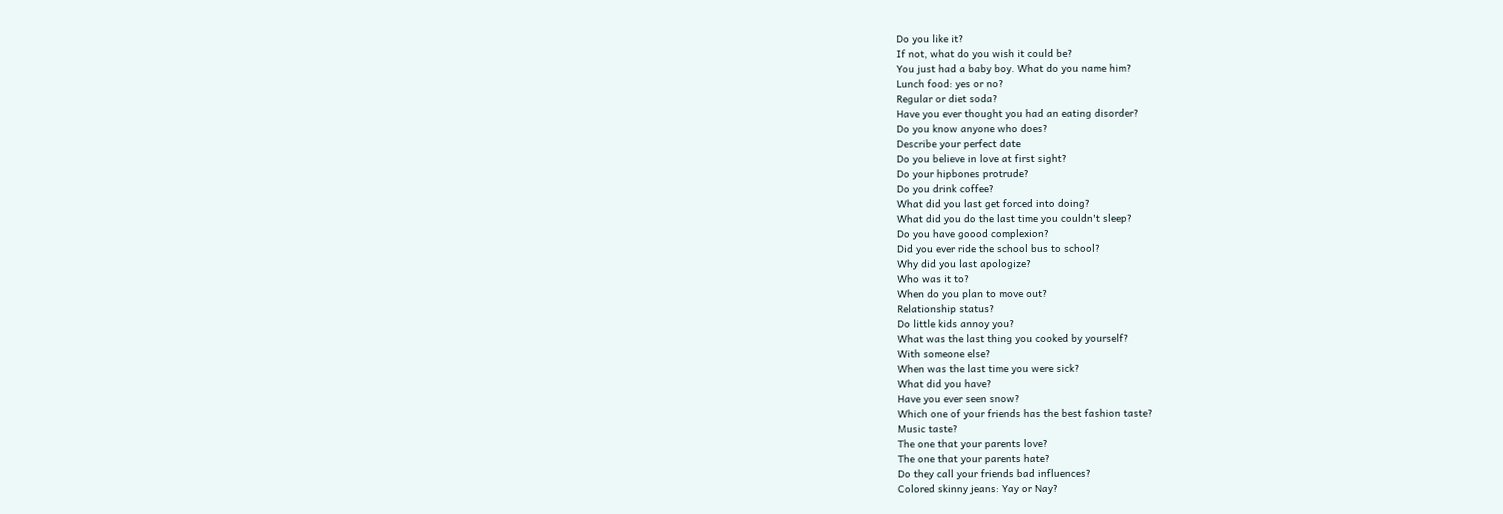Do you like it?
If not, what do you wish it could be?
You just had a baby boy. What do you name him?
Lunch food: yes or no?
Regular or diet soda?
Have you ever thought you had an eating disorder?
Do you know anyone who does?
Describe your perfect date
Do you believe in love at first sight?
Do your hipbones protrude?
Do you drink coffee?
What did you last get forced into doing?
What did you do the last time you couldn't sleep?
Do you have goood complexion?
Did you ever ride the school bus to school?
Why did you last apologize?
Who was it to?
When do you plan to move out?
Relationship status?
Do little kids annoy you?
What was the last thing you cooked by yourself?
With someone else?
When was the last time you were sick?
What did you have?
Have you ever seen snow?
Which one of your friends has the best fashion taste?
Music taste?
The one that your parents love?
The one that your parents hate?
Do they call your friends bad influences?
Colored skinny jeans: Yay or Nay?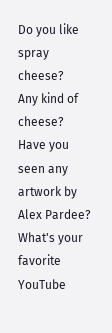Do you like spray cheese?
Any kind of cheese?
Have you seen any artwork by Alex Pardee?
What's your favorite YouTube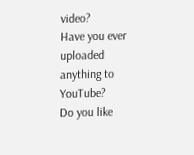video?
Have you ever uploaded anything to YouTube?
Do you like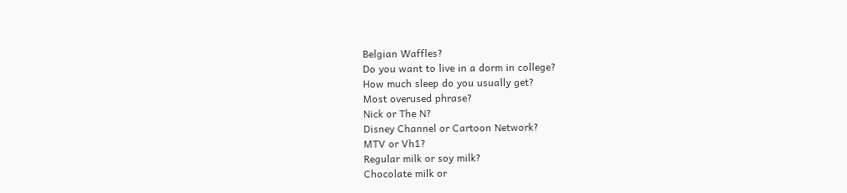Belgian Waffles?
Do you want to live in a dorm in college?
How much sleep do you usually get?
Most overused phrase?
Nick or The N?
Disney Channel or Cartoon Network?
MTV or Vh1?
Regular milk or soy milk?
Chocolate milk or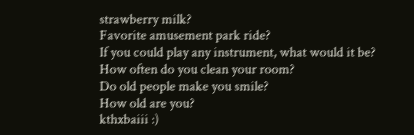strawberry milk?
Favorite amusement park ride?
If you could play any instrument, what would it be?
How often do you clean your room?
Do old people make you smile?
How old are you?
kthxbaiii :)